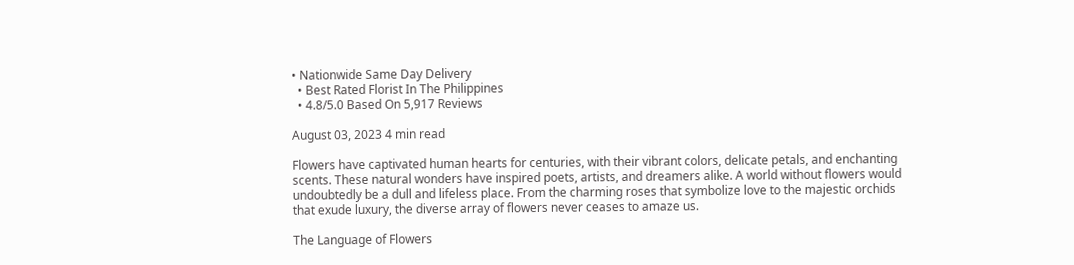• Nationwide Same Day Delivery
  • Best Rated Florist In The Philippines
  • 4.8/5.0 Based On 5,917 Reviews

August 03, 2023 4 min read

Flowers have captivated human hearts for centuries, with their vibrant colors, delicate petals, and enchanting scents. These natural wonders have inspired poets, artists, and dreamers alike. A world without flowers would undoubtedly be a dull and lifeless place. From the charming roses that symbolize love to the majestic orchids that exude luxury, the diverse array of flowers never ceases to amaze us.

The Language of Flowers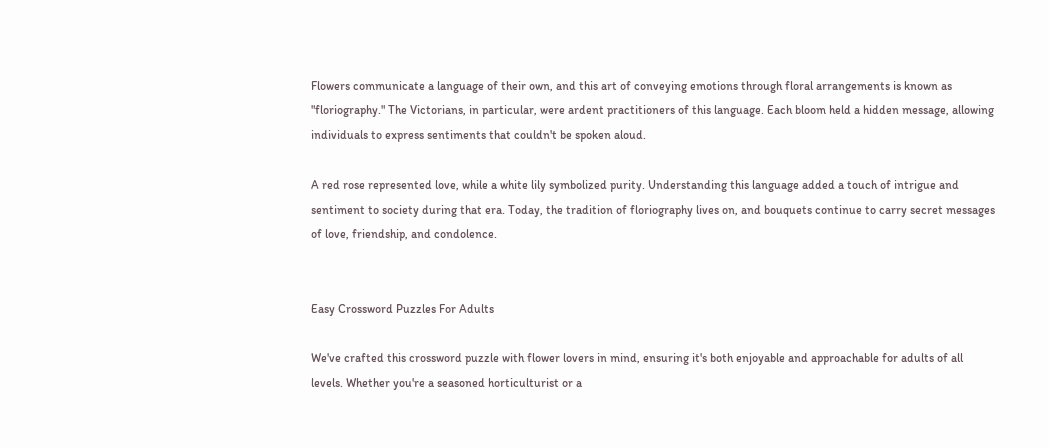Flowers communicate a language of their own, and this art of conveying emotions through floral arrangements is known as "floriography." The Victorians, in particular, were ardent practitioners of this language. Each bloom held a hidden message, allowing individuals to express sentiments that couldn't be spoken aloud.

A red rose represented love, while a white lily symbolized purity. Understanding this language added a touch of intrigue and sentiment to society during that era. Today, the tradition of floriography lives on, and bouquets continue to carry secret messages of love, friendship, and condolence.


Easy Crossword Puzzles For Adults

We've crafted this crossword puzzle with flower lovers in mind, ensuring it's both enjoyable and approachable for adults of all levels. Whether you're a seasoned horticulturist or a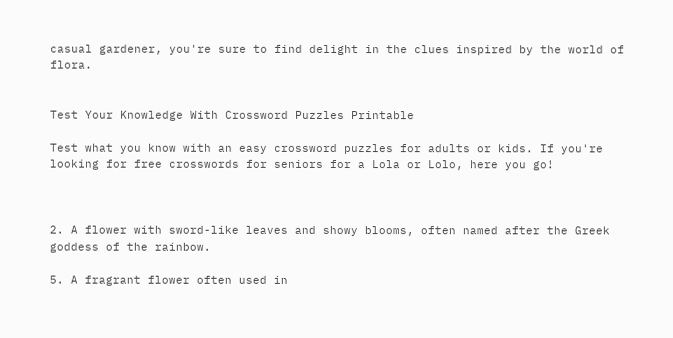casual gardener, you're sure to find delight in the clues inspired by the world of flora.


Test Your Knowledge With Crossword Puzzles Printable

Test what you know with an easy crossword puzzles for adults or kids. If you're looking for free crosswords for seniors for a Lola or Lolo, here you go!



2. A flower with sword-like leaves and showy blooms, often named after the Greek goddess of the rainbow.

5. A fragrant flower often used in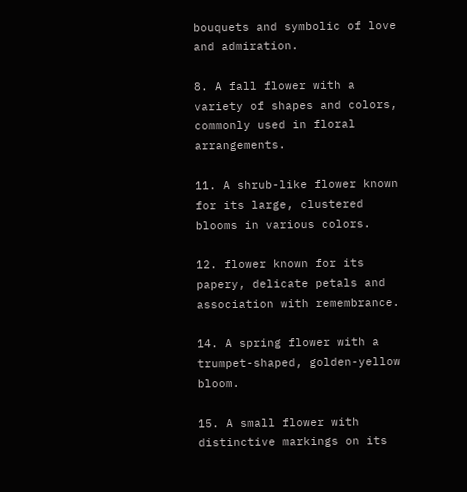bouquets and symbolic of love and admiration.

8. A fall flower with a variety of shapes and colors, commonly used in floral arrangements.

11. A shrub-like flower known for its large, clustered blooms in various colors.

12. flower known for its papery, delicate petals and association with remembrance.

14. A spring flower with a trumpet-shaped, golden-yellow bloom.

15. A small flower with distinctive markings on its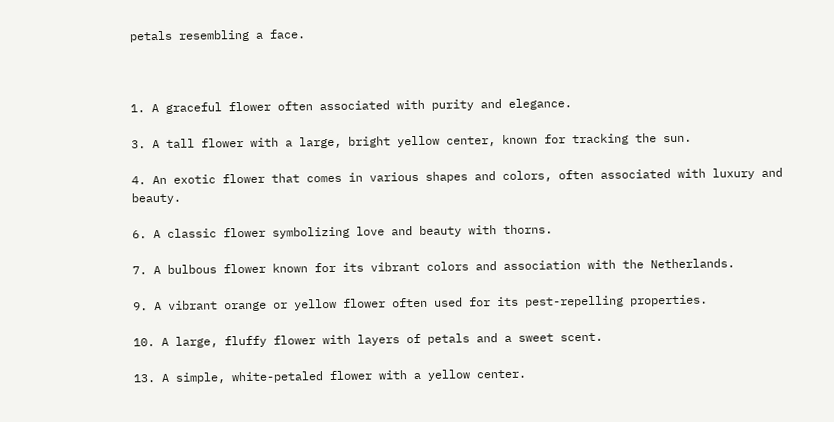petals resembling a face.



1. A graceful flower often associated with purity and elegance.

3. A tall flower with a large, bright yellow center, known for tracking the sun.

4. An exotic flower that comes in various shapes and colors, often associated with luxury and beauty.

6. A classic flower symbolizing love and beauty with thorns.

7. A bulbous flower known for its vibrant colors and association with the Netherlands.

9. A vibrant orange or yellow flower often used for its pest-repelling properties.

10. A large, fluffy flower with layers of petals and a sweet scent.

13. A simple, white-petaled flower with a yellow center.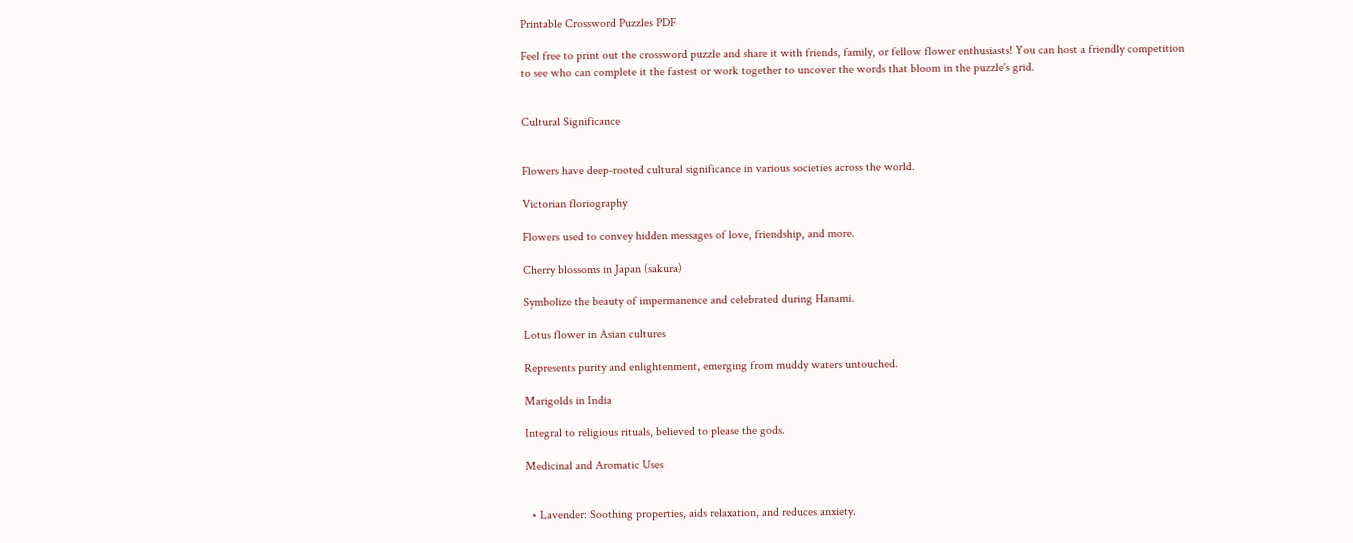Printable Crossword Puzzles PDF

Feel free to print out the crossword puzzle and share it with friends, family, or fellow flower enthusiasts! You can host a friendly competition to see who can complete it the fastest or work together to uncover the words that bloom in the puzzle's grid.


Cultural Significance


Flowers have deep-rooted cultural significance in various societies across the world.

Victorian floriography

Flowers used to convey hidden messages of love, friendship, and more.

Cherry blossoms in Japan (sakura)

Symbolize the beauty of impermanence and celebrated during Hanami.

Lotus flower in Asian cultures

Represents purity and enlightenment, emerging from muddy waters untouched.

Marigolds in India

Integral to religious rituals, believed to please the gods.

Medicinal and Aromatic Uses


  • Lavender: Soothing properties, aids relaxation, and reduces anxiety.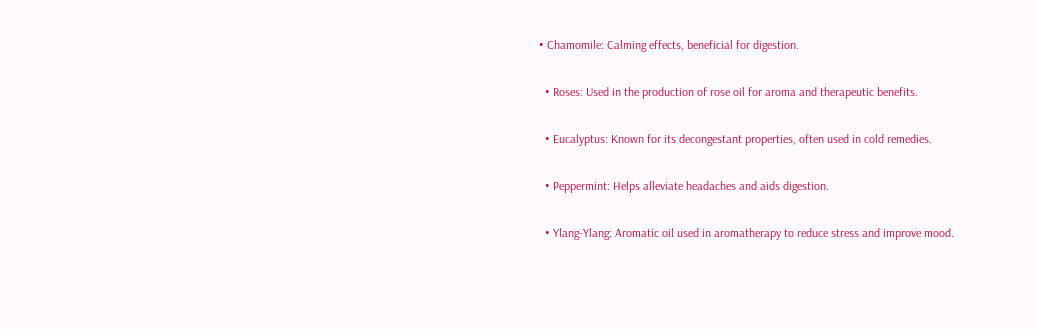• Chamomile: Calming effects, beneficial for digestion.

  • Roses: Used in the production of rose oil for aroma and therapeutic benefits.

  • Eucalyptus: Known for its decongestant properties, often used in cold remedies.

  • Peppermint: Helps alleviate headaches and aids digestion.

  • Ylang-Ylang: Aromatic oil used in aromatherapy to reduce stress and improve mood.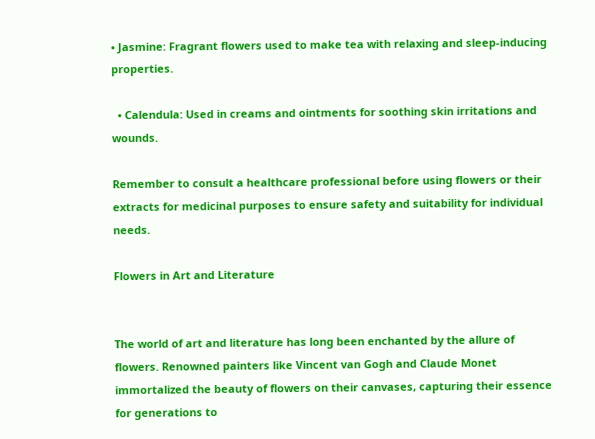• Jasmine: Fragrant flowers used to make tea with relaxing and sleep-inducing properties.

  • Calendula: Used in creams and ointments for soothing skin irritations and wounds.

Remember to consult a healthcare professional before using flowers or their extracts for medicinal purposes to ensure safety and suitability for individual needs.

Flowers in Art and Literature


The world of art and literature has long been enchanted by the allure of flowers. Renowned painters like Vincent van Gogh and Claude Monet immortalized the beauty of flowers on their canvases, capturing their essence for generations to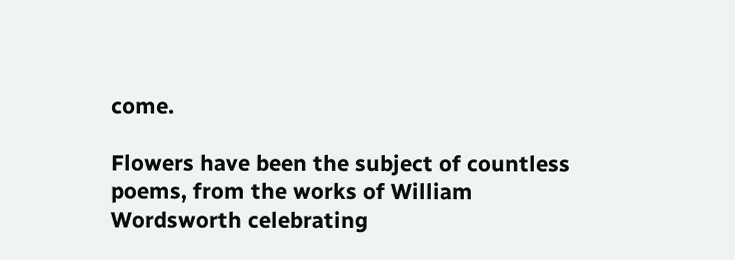come.

Flowers have been the subject of countless poems, from the works of William Wordsworth celebrating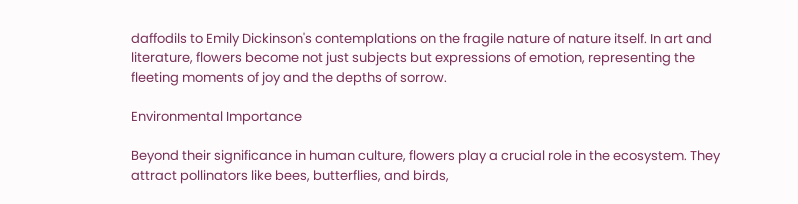daffodils to Emily Dickinson's contemplations on the fragile nature of nature itself. In art and literature, flowers become not just subjects but expressions of emotion, representing the fleeting moments of joy and the depths of sorrow.

Environmental Importance

Beyond their significance in human culture, flowers play a crucial role in the ecosystem. They attract pollinators like bees, butterflies, and birds,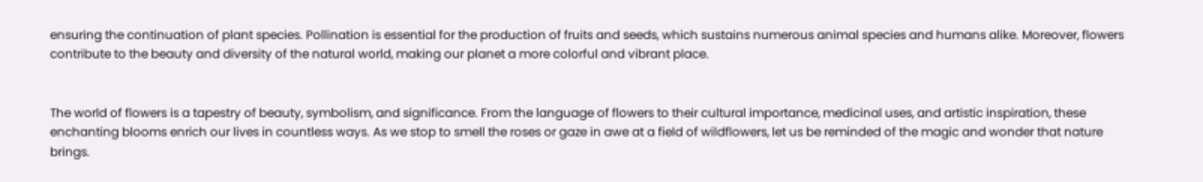ensuring the continuation of plant species. Pollination is essential for the production of fruits and seeds, which sustains numerous animal species and humans alike. Moreover, flowers contribute to the beauty and diversity of the natural world, making our planet a more colorful and vibrant place.


The world of flowers is a tapestry of beauty, symbolism, and significance. From the language of flowers to their cultural importance, medicinal uses, and artistic inspiration, these enchanting blooms enrich our lives in countless ways. As we stop to smell the roses or gaze in awe at a field of wildflowers, let us be reminded of the magic and wonder that nature brings.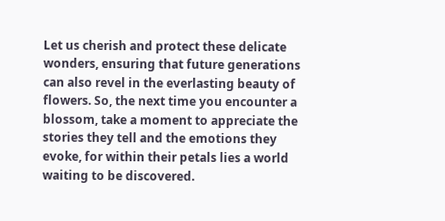Let us cherish and protect these delicate wonders, ensuring that future generations can also revel in the everlasting beauty of flowers. So, the next time you encounter a blossom, take a moment to appreciate the stories they tell and the emotions they evoke, for within their petals lies a world waiting to be discovered.